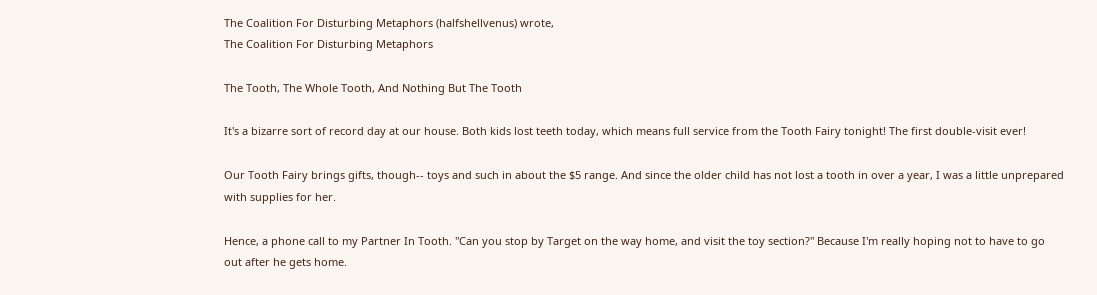The Coalition For Disturbing Metaphors (halfshellvenus) wrote,
The Coalition For Disturbing Metaphors

The Tooth, The Whole Tooth, And Nothing But The Tooth

It's a bizarre sort of record day at our house. Both kids lost teeth today, which means full service from the Tooth Fairy tonight! The first double-visit ever!

Our Tooth Fairy brings gifts, though-- toys and such in about the $5 range. And since the older child has not lost a tooth in over a year, I was a little unprepared with supplies for her.

Hence, a phone call to my Partner In Tooth. "Can you stop by Target on the way home, and visit the toy section?" Because I'm really hoping not to have to go out after he gets home.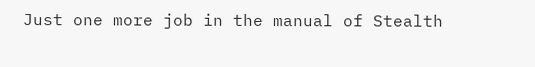Just one more job in the manual of Stealth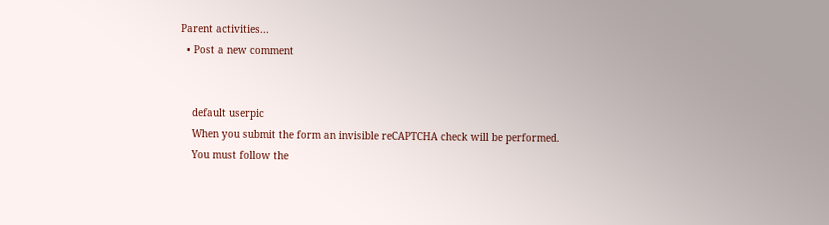Parent activities...
  • Post a new comment


    default userpic
    When you submit the form an invisible reCAPTCHA check will be performed.
    You must follow the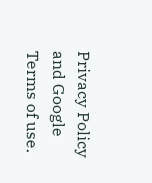Privacy Policy and Google Terms of use.